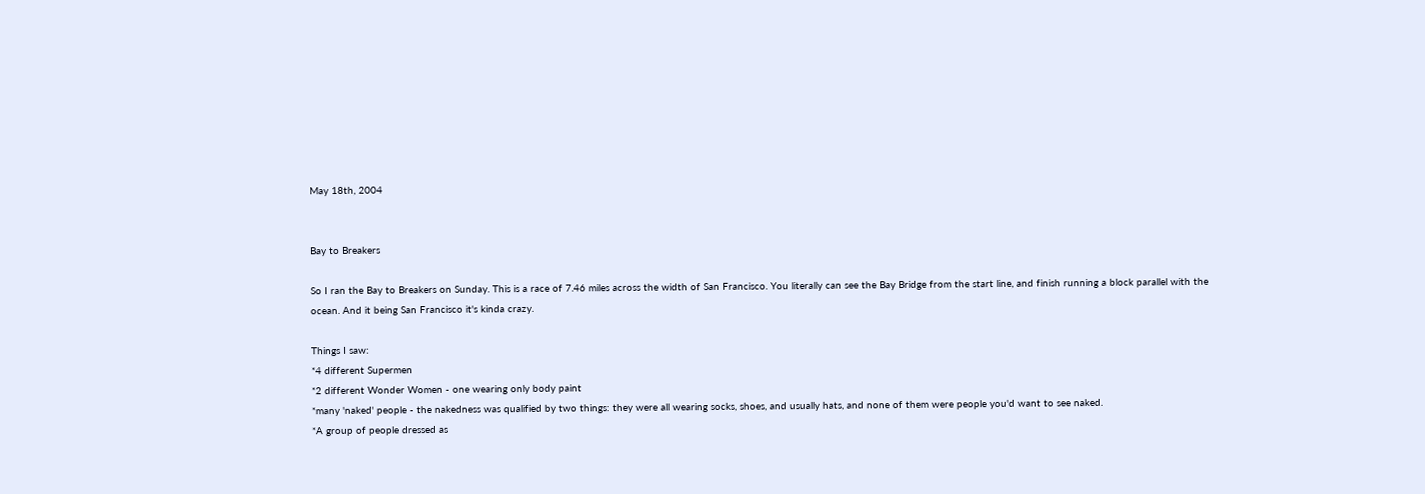May 18th, 2004


Bay to Breakers

So I ran the Bay to Breakers on Sunday. This is a race of 7.46 miles across the width of San Francisco. You literally can see the Bay Bridge from the start line, and finish running a block parallel with the ocean. And it being San Francisco it's kinda crazy.

Things I saw:
*4 different Supermen
*2 different Wonder Women - one wearing only body paint
*many 'naked' people - the nakedness was qualified by two things: they were all wearing socks, shoes, and usually hats, and none of them were people you'd want to see naked.
*A group of people dressed as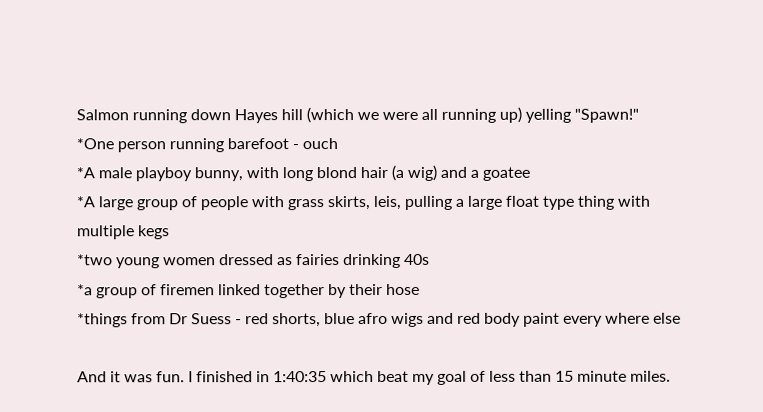Salmon running down Hayes hill (which we were all running up) yelling "Spawn!"
*One person running barefoot - ouch
*A male playboy bunny, with long blond hair (a wig) and a goatee
*A large group of people with grass skirts, leis, pulling a large float type thing with multiple kegs
*two young women dressed as fairies drinking 40s
*a group of firemen linked together by their hose
*things from Dr Suess - red shorts, blue afro wigs and red body paint every where else

And it was fun. I finished in 1:40:35 which beat my goal of less than 15 minute miles.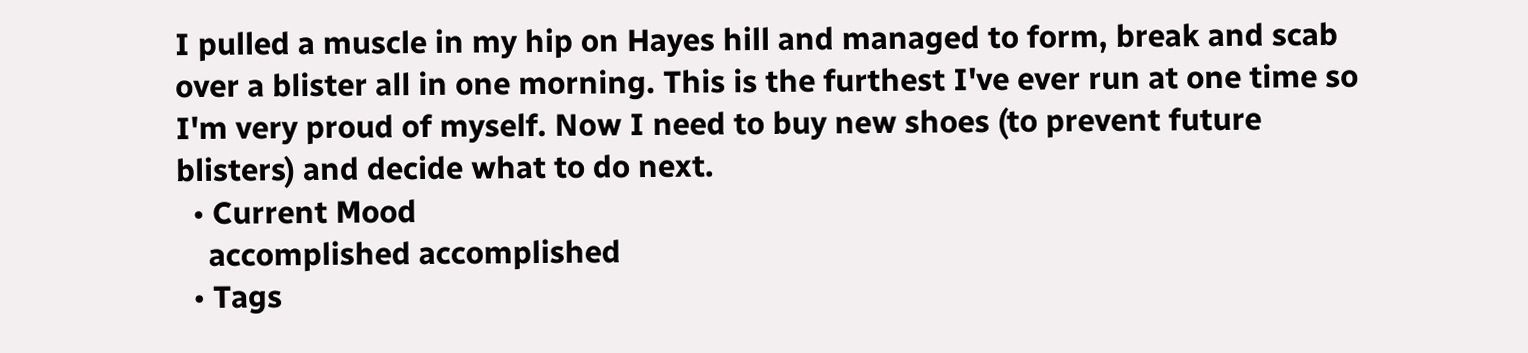I pulled a muscle in my hip on Hayes hill and managed to form, break and scab over a blister all in one morning. This is the furthest I've ever run at one time so I'm very proud of myself. Now I need to buy new shoes (to prevent future blisters) and decide what to do next.
  • Current Mood
    accomplished accomplished
  • Tags